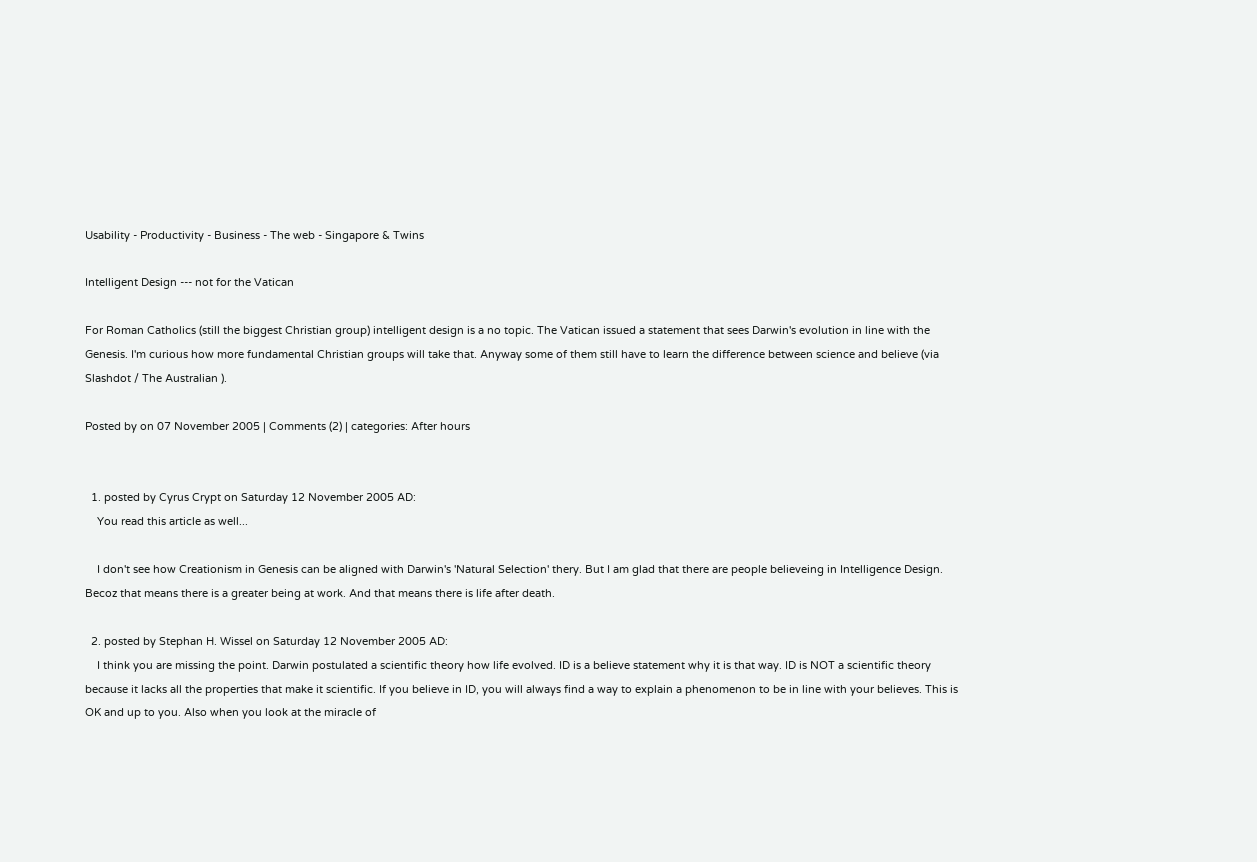Usability - Productivity - Business - The web - Singapore & Twins

Intelligent Design --- not for the Vatican

For Roman Catholics (still the biggest Christian group) intelligent design is a no topic. The Vatican issued a statement that sees Darwin's evolution in line with the Genesis. I'm curious how more fundamental Christian groups will take that. Anyway some of them still have to learn the difference between science and believe (via Slashdot / The Australian ).

Posted by on 07 November 2005 | Comments (2) | categories: After hours


  1. posted by Cyrus Crypt on Saturday 12 November 2005 AD:
    You read this article as well...

    I don't see how Creationism in Genesis can be aligned with Darwin's 'Natural Selection' thery. But I am glad that there are people believeing in Intelligence Design. Becoz that means there is a greater being at work. And that means there is life after death.

  2. posted by Stephan H. Wissel on Saturday 12 November 2005 AD:
    I think you are missing the point. Darwin postulated a scientific theory how life evolved. ID is a believe statement why it is that way. ID is NOT a scientific theory because it lacks all the properties that make it scientific. If you believe in ID, you will always find a way to explain a phenomenon to be in line with your believes. This is OK and up to you. Also when you look at the miracle of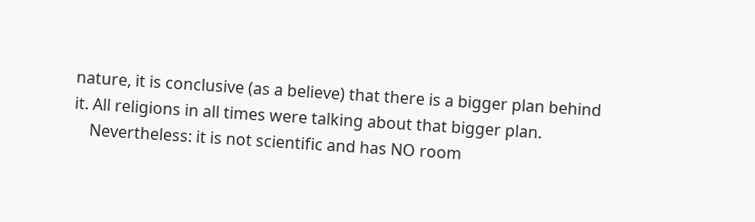nature, it is conclusive (as a believe) that there is a bigger plan behind it. All religions in all times were talking about that bigger plan.
    Nevertheless: it is not scientific and has NO room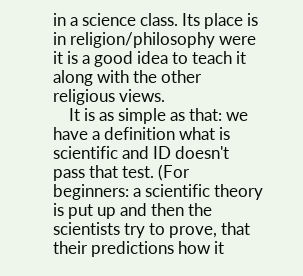in a science class. Its place is in religion/philosophy were it is a good idea to teach it along with the other religious views.
    It is as simple as that: we have a definition what is scientific and ID doesn't pass that test. (For beginners: a scientific theory is put up and then the scientists try to prove, that their predictions how it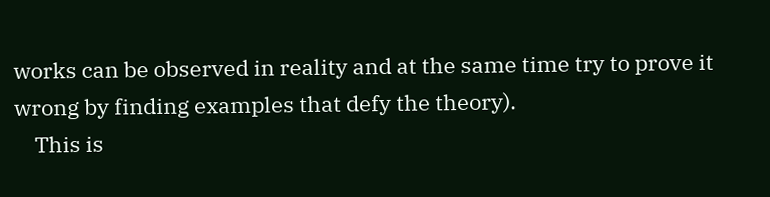works can be observed in reality and at the same time try to prove it wrong by finding examples that defy the theory).
    This is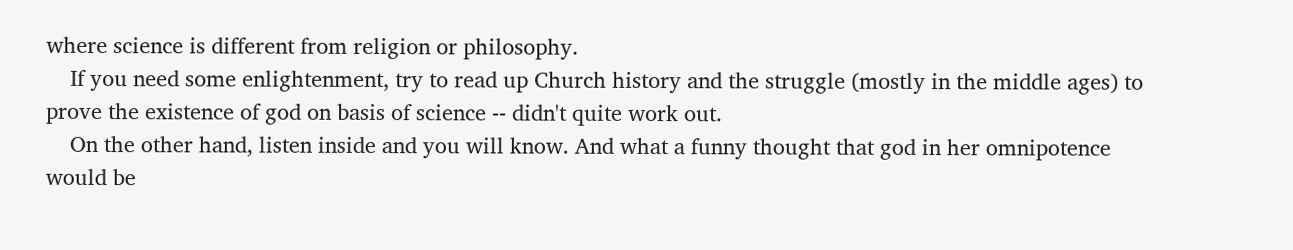where science is different from religion or philosophy.
    If you need some enlightenment, try to read up Church history and the struggle (mostly in the middle ages) to prove the existence of god on basis of science -- didn't quite work out.
    On the other hand, listen inside and you will know. And what a funny thought that god in her omnipotence would be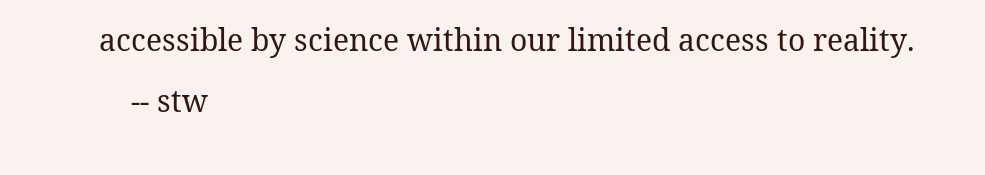accessible by science within our limited access to reality.
    -- stw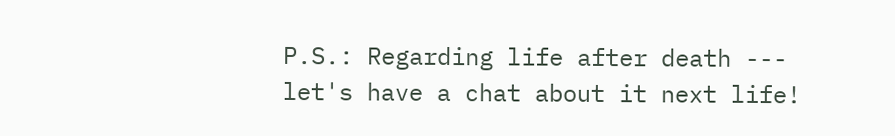P.S.: Regarding life after death --- let's have a chat about it next life!